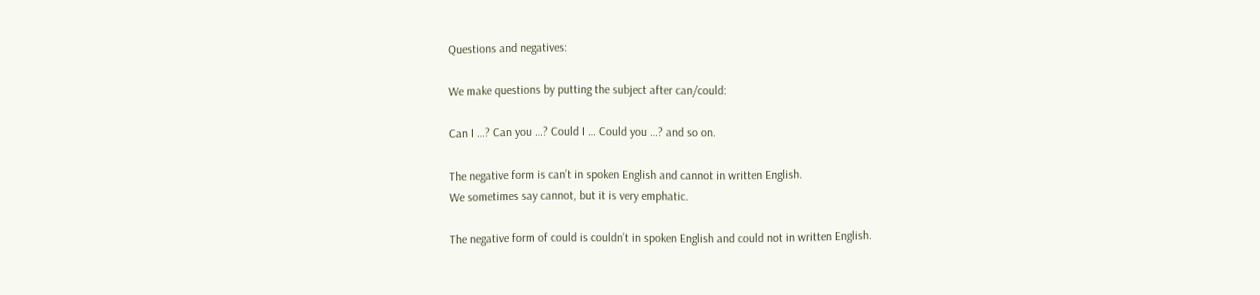Questions and negatives:

We make questions by putting the subject after can/could:

Can I …? Can you …? Could I … Could you …? and so on.

The negative form is can’t in spoken English and cannot in written English.
We sometimes say cannot, but it is very emphatic.

The negative form of could is couldn’t in spoken English and could not in written English.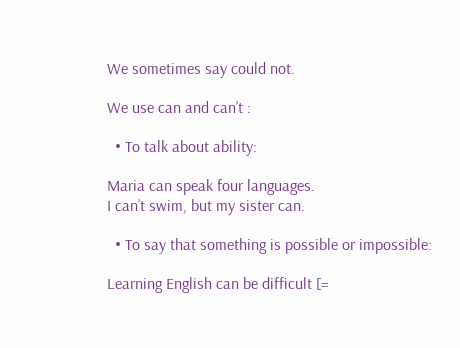We sometimes say could not.

We use can and can’t :

  • To talk about ability:

Maria can speak four languages.
I can’t swim, but my sister can.

  • To say that something is possible or impossible:

Learning English can be difficult [=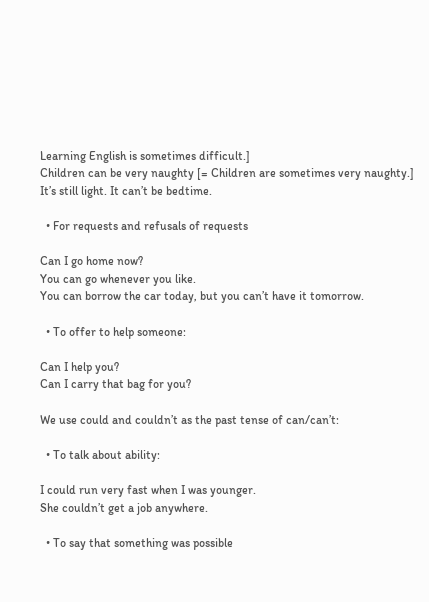Learning English is sometimes difficult.]
Children can be very naughty [= Children are sometimes very naughty.]
It’s still light. It can’t be bedtime.

  • For requests and refusals of requests

Can I go home now?
You can go whenever you like.
You can borrow the car today, but you can’t have it tomorrow.

  • To offer to help someone:

Can I help you?
Can I carry that bag for you?

We use could and couldn’t as the past tense of can/can’t:

  • To talk about ability:

I could run very fast when I was younger.
She couldn’t get a job anywhere.

  • To say that something was possible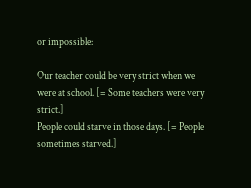or impossible:

Our teacher could be very strict when we were at school. [= Some teachers were very strict.]
People could starve in those days. [= People sometimes starved.]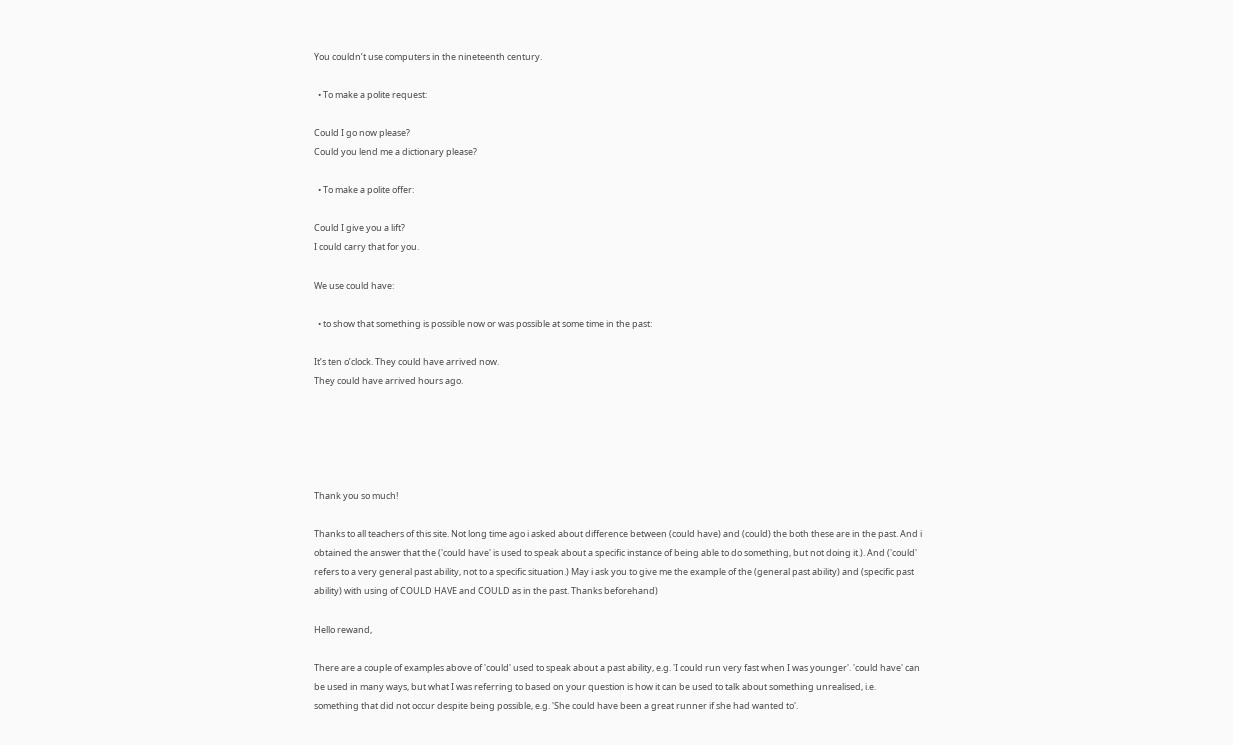You couldn’t use computers in the nineteenth century.

  • To make a polite request:

Could I go now please?
Could you lend me a dictionary please?

  • To make a polite offer:

Could I give you a lift?
I could carry that for you.

We use could have:

  • to show that something is possible now or was possible at some time in the past:

It’s ten o’clock. They could have arrived now.
They could have arrived hours ago.





Thank you so much!

Thanks to all teachers of this site. Not long time ago i asked about difference between (could have) and (could) the both these are in the past. And i obtained the answer that the ('could have' is used to speak about a specific instance of being able to do something, but not doing it.). And ('could' refers to a very general past ability, not to a specific situation.) May i ask you to give me the example of the (general past ability) and (specific past ability) with using of COULD HAVE and COULD as in the past. Thanks beforehand)

Hello rewand,

There are a couple of examples above of 'could' used to speak about a past ability, e.g. 'I could run very fast when I was younger'. 'could have' can be used in many ways, but what I was referring to based on your question is how it can be used to talk about something unrealised, i.e. something that did not occur despite being possible, e.g. 'She could have been a great runner if she had wanted to'.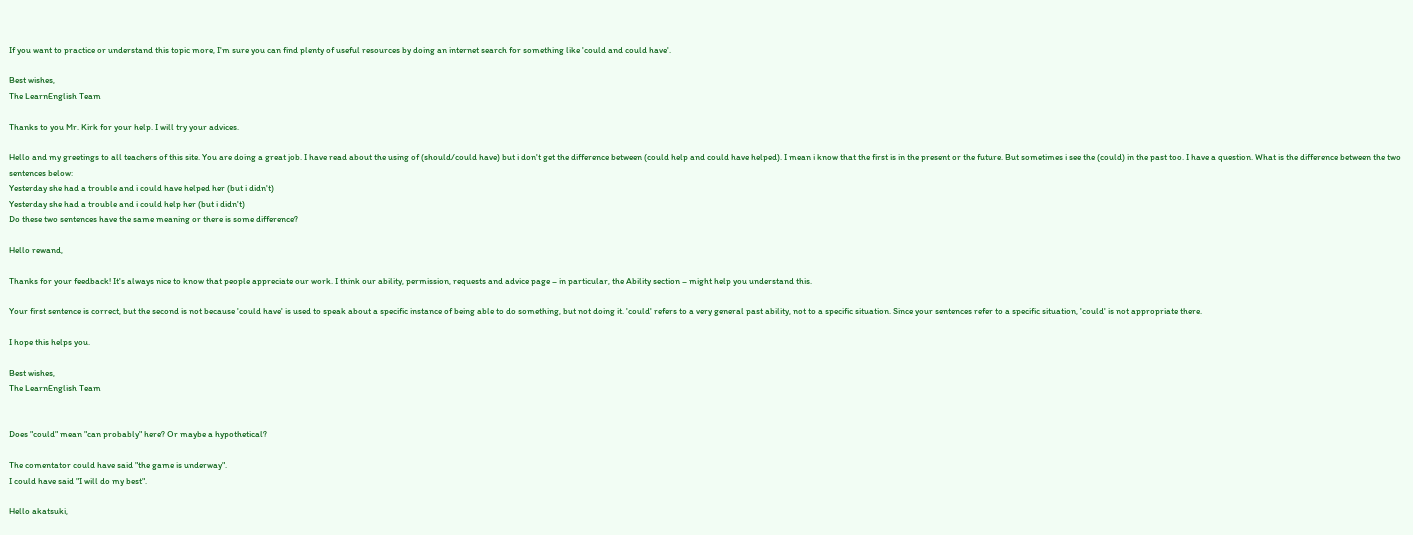If you want to practice or understand this topic more, I'm sure you can find plenty of useful resources by doing an internet search for something like 'could and could have'.

Best wishes,
The LearnEnglish Team

Thanks to you Mr. Kirk for your help. I will try your advices.

Hello and my greetings to all teachers of this site. You are doing a great job. I have read about the using of (should/could have) but i don't get the difference between (could help and could have helped). I mean i know that the first is in the present or the future. But sometimes i see the (could) in the past too. I have a question. What is the difference between the two sentences below:
Yesterday she had a trouble and i could have helped her (but i didn't)
Yesterday she had a trouble and i could help her (but i didn't)
Do these two sentences have the same meaning or there is some difference?

Hello rewand,

Thanks for your feedback! It's always nice to know that people appreciate our work. I think our ability, permission, requests and advice page – in particular, the Ability section – might help you understand this.

Your first sentence is correct, but the second is not because 'could have' is used to speak about a specific instance of being able to do something, but not doing it. 'could' refers to a very general past ability, not to a specific situation. Since your sentences refer to a specific situation, 'could' is not appropriate there.

I hope this helps you.

Best wishes,
The LearnEnglish Team


Does "could" mean "can probably" here? Or maybe a hypothetical?

The comentator could have said "the game is underway".
I could have said "I will do my best".

Hello akatsuki,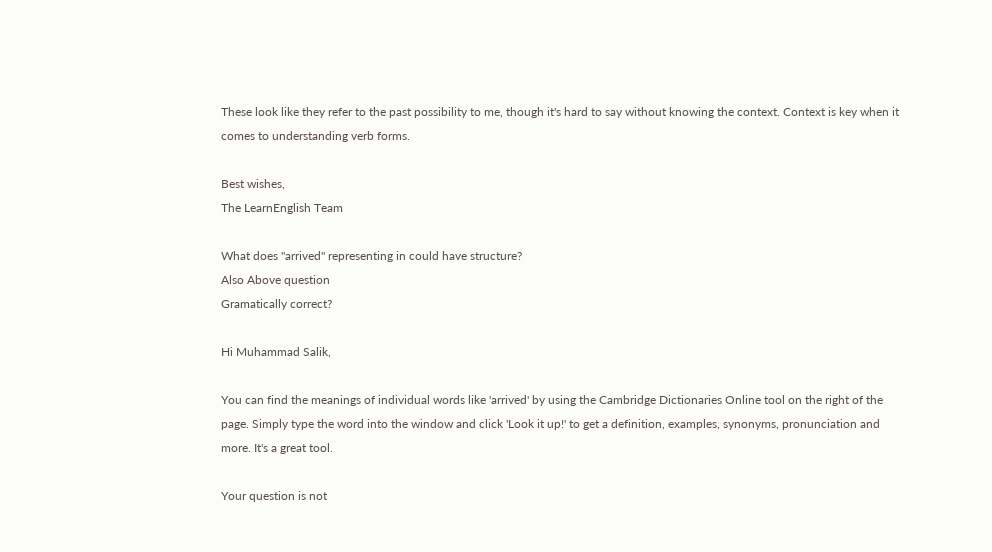These look like they refer to the past possibility to me, though it's hard to say without knowing the context. Context is key when it comes to understanding verb forms.

Best wishes,
The LearnEnglish Team

What does "arrived" representing in could have structure?
Also Above question
Gramatically correct?

Hi Muhammad Salik,

You can find the meanings of individual words like 'arrived' by using the Cambridge Dictionaries Online tool on the right of the page. Simply type the word into the window and click 'Look it up!' to get a definition, examples, synonyms, pronunciation and more. It's a great tool.

Your question is not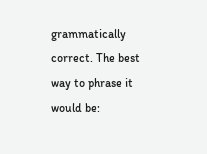grammatically correct. The best way to phrase it would be: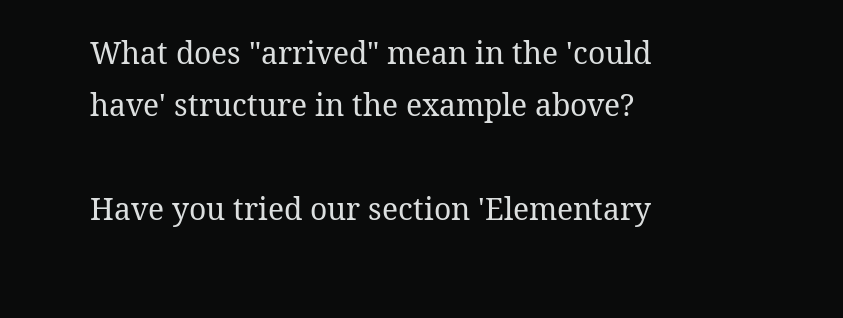What does "arrived" mean in the 'could have' structure in the example above?

Have you tried our section 'Elementary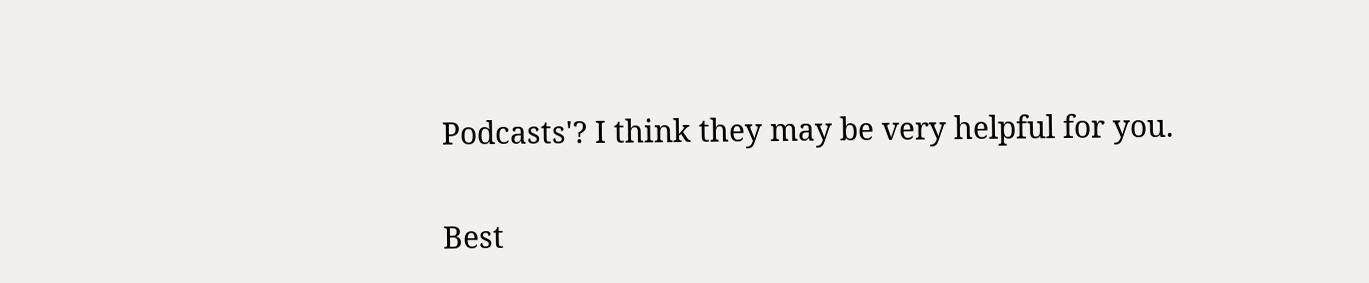Podcasts'? I think they may be very helpful for you.

Best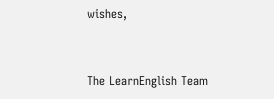wishes,


The LearnEnglish Team